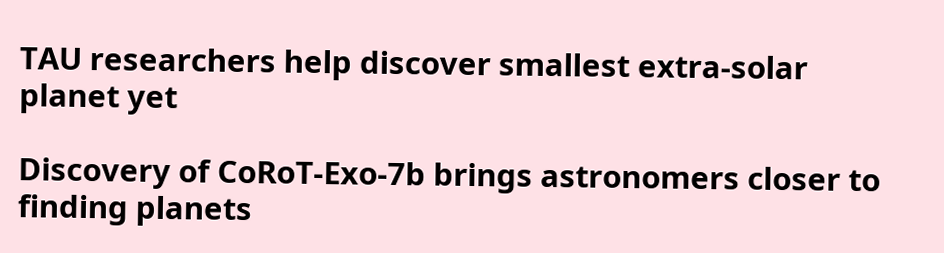TAU researchers help discover smallest extra-solar planet yet

Discovery of CoRoT-Exo-7b brings astronomers closer to finding planets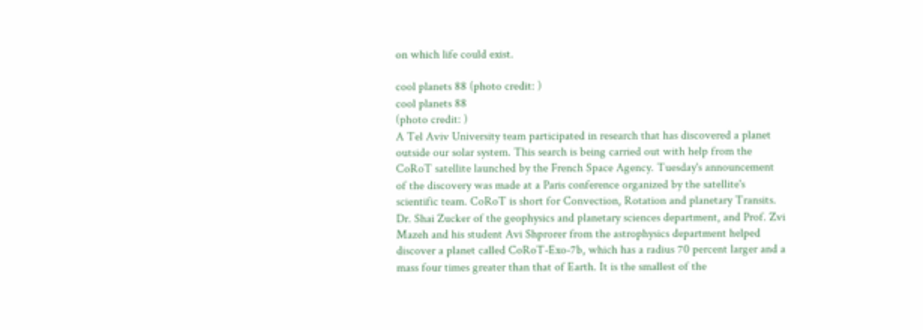on which life could exist.

cool planets 88 (photo credit: )
cool planets 88
(photo credit: )
A Tel Aviv University team participated in research that has discovered a planet outside our solar system. This search is being carried out with help from the CoRoT satellite launched by the French Space Agency. Tuesday's announcement of the discovery was made at a Paris conference organized by the satellite's scientific team. CoRoT is short for Convection, Rotation and planetary Transits. Dr. Shai Zucker of the geophysics and planetary sciences department, and Prof. Zvi Mazeh and his student Avi Shprorer from the astrophysics department helped discover a planet called CoRoT-Exo-7b, which has a radius 70 percent larger and a mass four times greater than that of Earth. It is the smallest of the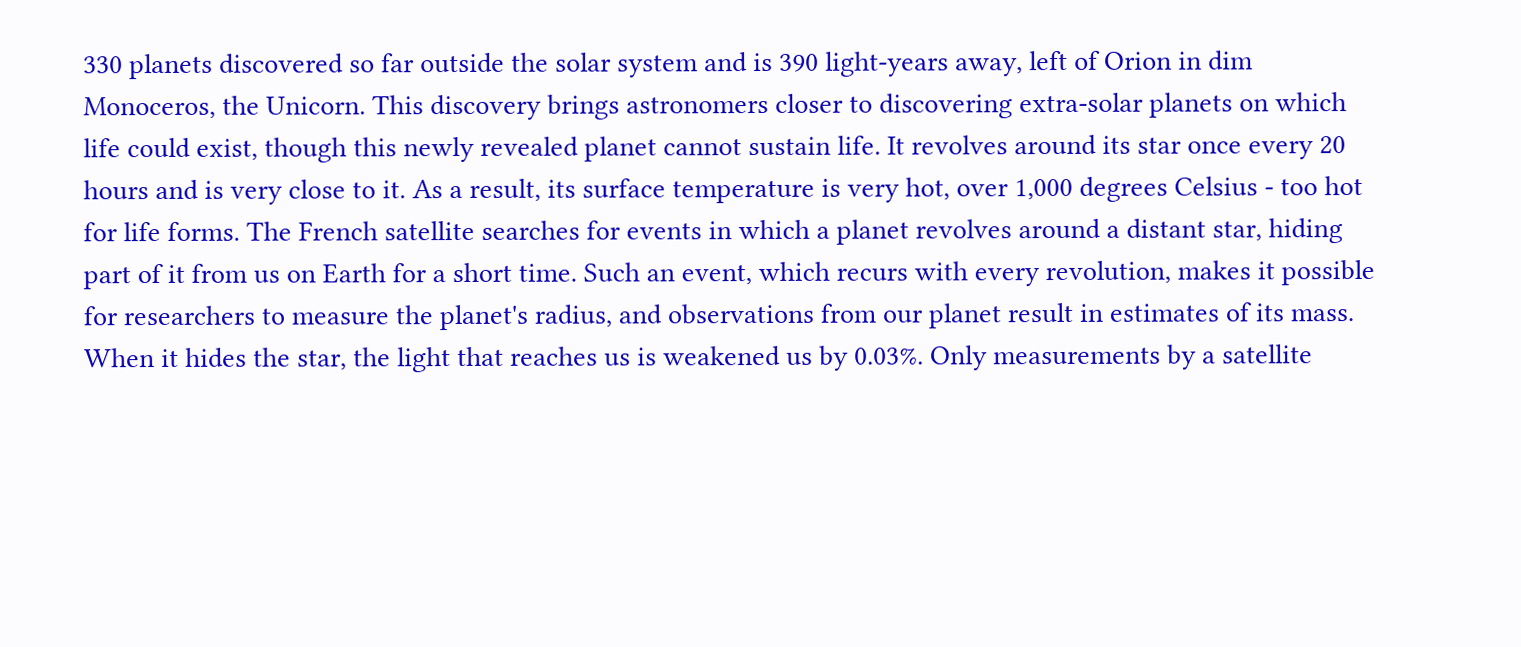330 planets discovered so far outside the solar system and is 390 light-years away, left of Orion in dim Monoceros, the Unicorn. This discovery brings astronomers closer to discovering extra-solar planets on which life could exist, though this newly revealed planet cannot sustain life. It revolves around its star once every 20 hours and is very close to it. As a result, its surface temperature is very hot, over 1,000 degrees Celsius - too hot for life forms. The French satellite searches for events in which a planet revolves around a distant star, hiding part of it from us on Earth for a short time. Such an event, which recurs with every revolution, makes it possible for researchers to measure the planet's radius, and observations from our planet result in estimates of its mass. When it hides the star, the light that reaches us is weakened us by 0.03%. Only measurements by a satellite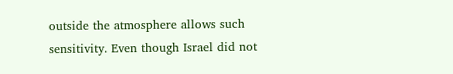outside the atmosphere allows such sensitivity. Even though Israel did not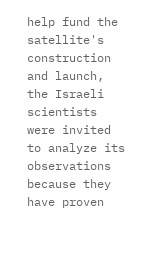help fund the satellite's construction and launch, the Israeli scientists were invited to analyze its observations because they have proven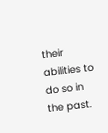their abilities to do so in the past.